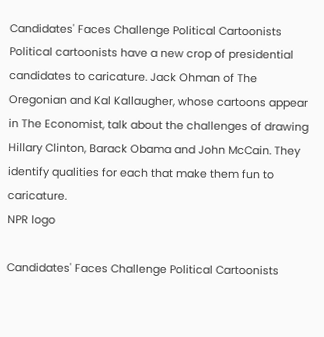Candidates' Faces Challenge Political Cartoonists Political cartoonists have a new crop of presidential candidates to caricature. Jack Ohman of The Oregonian and Kal Kallaugher, whose cartoons appear in The Economist, talk about the challenges of drawing Hillary Clinton, Barack Obama and John McCain. They identify qualities for each that make them fun to caricature.
NPR logo

Candidates' Faces Challenge Political Cartoonists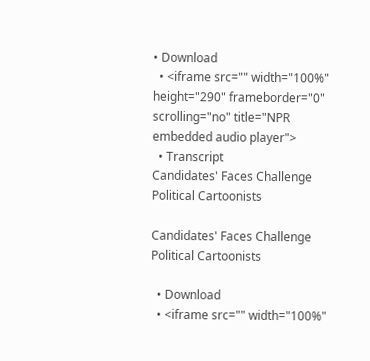• Download
  • <iframe src="" width="100%" height="290" frameborder="0" scrolling="no" title="NPR embedded audio player">
  • Transcript
Candidates' Faces Challenge Political Cartoonists

Candidates' Faces Challenge Political Cartoonists

  • Download
  • <iframe src="" width="100%"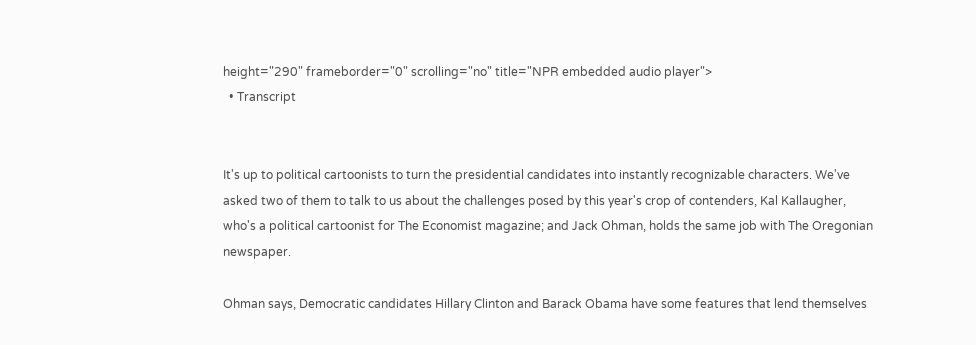height="290" frameborder="0" scrolling="no" title="NPR embedded audio player">
  • Transcript


It's up to political cartoonists to turn the presidential candidates into instantly recognizable characters. We've asked two of them to talk to us about the challenges posed by this year's crop of contenders, Kal Kallaugher, who's a political cartoonist for The Economist magazine; and Jack Ohman, holds the same job with The Oregonian newspaper.

Ohman says, Democratic candidates Hillary Clinton and Barack Obama have some features that lend themselves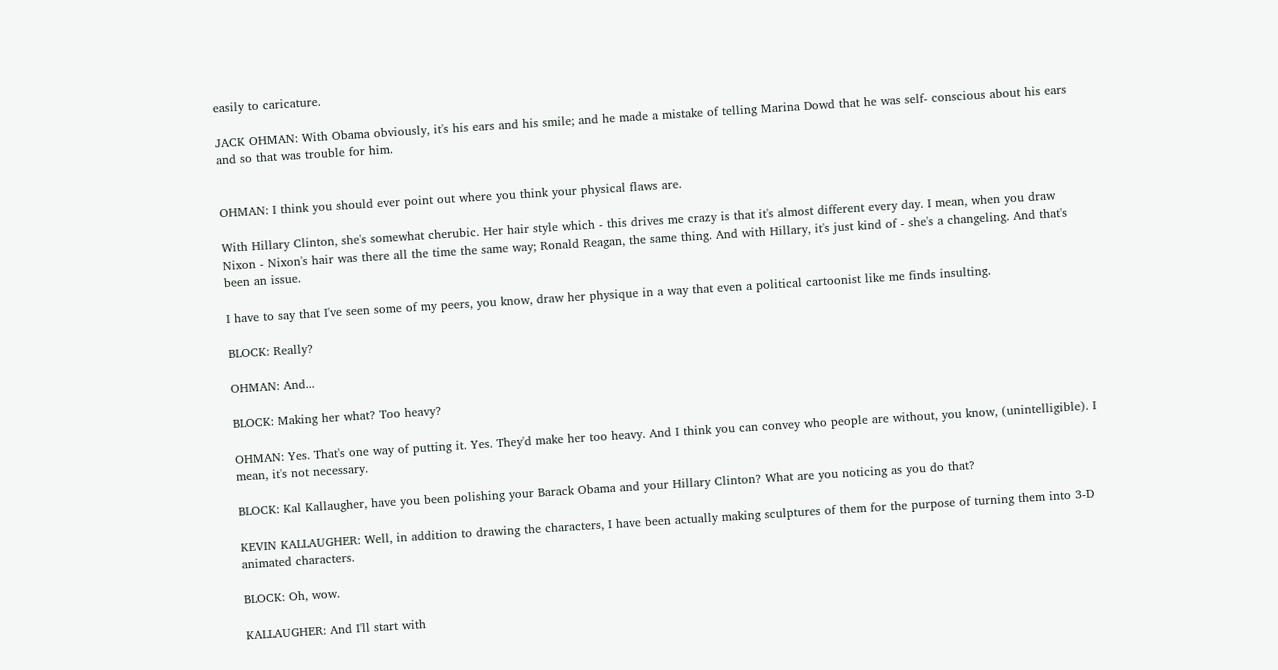easily to caricature.

JACK OHMAN: With Obama obviously, it's his ears and his smile; and he made a mistake of telling Marina Dowd that he was self- conscious about his ears and so that was trouble for him.


OHMAN: I think you should ever point out where you think your physical flaws are.

With Hillary Clinton, she's somewhat cherubic. Her hair style which - this drives me crazy is that it's almost different every day. I mean, when you draw Nixon - Nixon's hair was there all the time the same way; Ronald Reagan, the same thing. And with Hillary, it's just kind of - she's a changeling. And that's been an issue.

I have to say that I've seen some of my peers, you know, draw her physique in a way that even a political cartoonist like me finds insulting.

BLOCK: Really?

OHMAN: And...

BLOCK: Making her what? Too heavy?

OHMAN: Yes. That's one way of putting it. Yes. They'd make her too heavy. And I think you can convey who people are without, you know, (unintelligible). I mean, it's not necessary.

BLOCK: Kal Kallaugher, have you been polishing your Barack Obama and your Hillary Clinton? What are you noticing as you do that?

KEVIN KALLAUGHER: Well, in addition to drawing the characters, I have been actually making sculptures of them for the purpose of turning them into 3-D animated characters.

BLOCK: Oh, wow.

KALLAUGHER: And I'll start with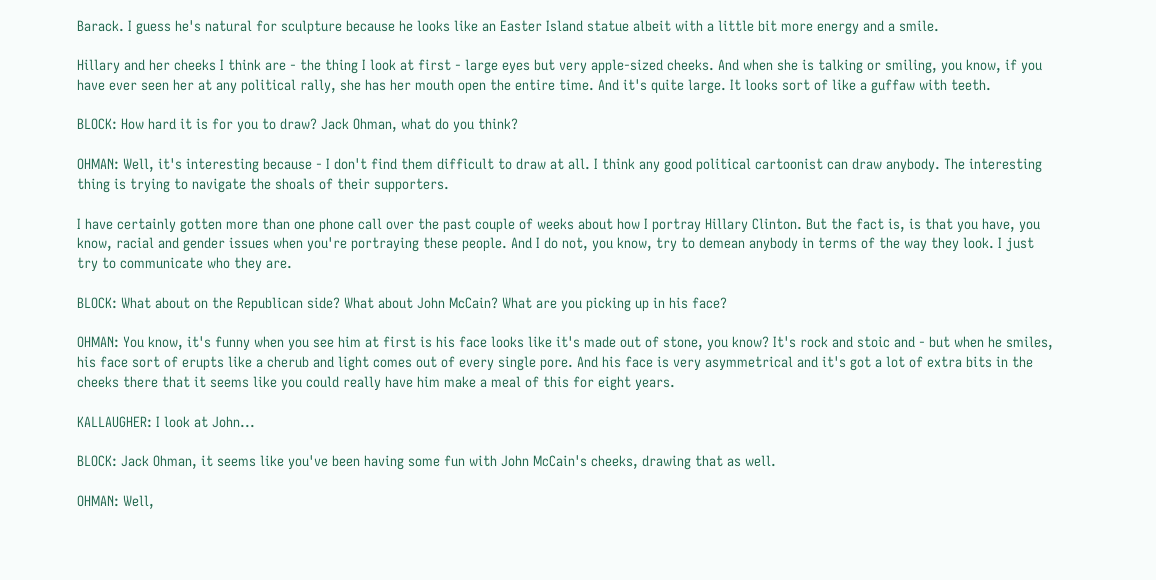Barack. I guess he's natural for sculpture because he looks like an Easter Island statue albeit with a little bit more energy and a smile.

Hillary and her cheeks I think are - the thing I look at first - large eyes but very apple-sized cheeks. And when she is talking or smiling, you know, if you have ever seen her at any political rally, she has her mouth open the entire time. And it's quite large. It looks sort of like a guffaw with teeth.

BLOCK: How hard it is for you to draw? Jack Ohman, what do you think?

OHMAN: Well, it's interesting because - I don't find them difficult to draw at all. I think any good political cartoonist can draw anybody. The interesting thing is trying to navigate the shoals of their supporters.

I have certainly gotten more than one phone call over the past couple of weeks about how I portray Hillary Clinton. But the fact is, is that you have, you know, racial and gender issues when you're portraying these people. And I do not, you know, try to demean anybody in terms of the way they look. I just try to communicate who they are.

BLOCK: What about on the Republican side? What about John McCain? What are you picking up in his face?

OHMAN: You know, it's funny when you see him at first is his face looks like it's made out of stone, you know? It's rock and stoic and - but when he smiles, his face sort of erupts like a cherub and light comes out of every single pore. And his face is very asymmetrical and it's got a lot of extra bits in the cheeks there that it seems like you could really have him make a meal of this for eight years.

KALLAUGHER: I look at John...

BLOCK: Jack Ohman, it seems like you've been having some fun with John McCain's cheeks, drawing that as well.

OHMAN: Well,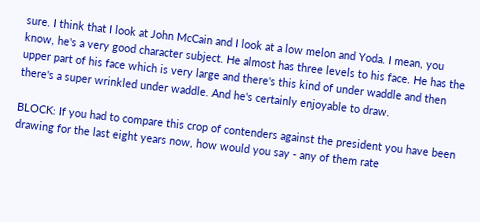sure. I think that I look at John McCain and I look at a low melon and Yoda. I mean, you know, he's a very good character subject. He almost has three levels to his face. He has the upper part of his face which is very large and there's this kind of under waddle and then there's a super wrinkled under waddle. And he's certainly enjoyable to draw.

BLOCK: If you had to compare this crop of contenders against the president you have been drawing for the last eight years now, how would you say - any of them rate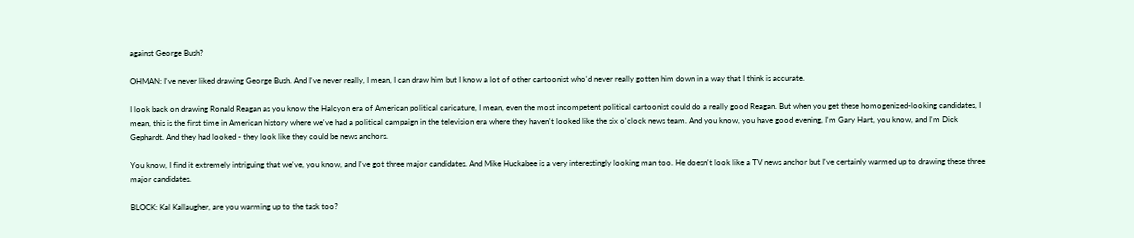against George Bush?

OHMAN: I've never liked drawing George Bush. And I've never really, I mean, I can draw him but I know a lot of other cartoonist who'd never really gotten him down in a way that I think is accurate.

I look back on drawing Ronald Reagan as you know the Halcyon era of American political caricature, I mean, even the most incompetent political cartoonist could do a really good Reagan. But when you get these homogenized-looking candidates, I mean, this is the first time in American history where we've had a political campaign in the television era where they haven't looked like the six o'clock news team. And you know, you have good evening, I'm Gary Hart, you know, and I'm Dick Gephardt. And they had looked - they look like they could be news anchors.

You know, I find it extremely intriguing that we've, you know, and I've got three major candidates. And Mike Huckabee is a very interestingly looking man too. He doesn't look like a TV news anchor but I've certainly warmed up to drawing these three major candidates.

BLOCK: Kal Kallaugher, are you warming up to the task too?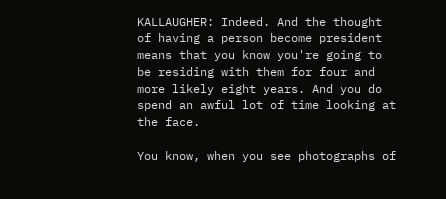KALLAUGHER: Indeed. And the thought of having a person become president means that you know you're going to be residing with them for four and more likely eight years. And you do spend an awful lot of time looking at the face.

You know, when you see photographs of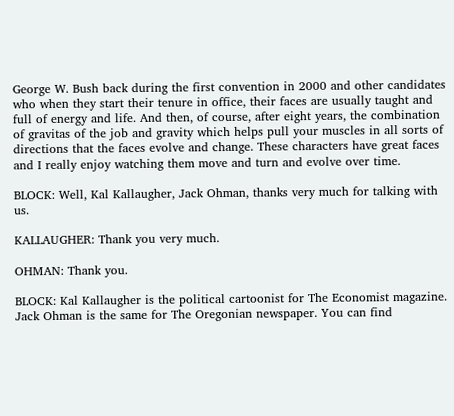George W. Bush back during the first convention in 2000 and other candidates who when they start their tenure in office, their faces are usually taught and full of energy and life. And then, of course, after eight years, the combination of gravitas of the job and gravity which helps pull your muscles in all sorts of directions that the faces evolve and change. These characters have great faces and I really enjoy watching them move and turn and evolve over time.

BLOCK: Well, Kal Kallaugher, Jack Ohman, thanks very much for talking with us.

KALLAUGHER: Thank you very much.

OHMAN: Thank you.

BLOCK: Kal Kallaugher is the political cartoonist for The Economist magazine. Jack Ohman is the same for The Oregonian newspaper. You can find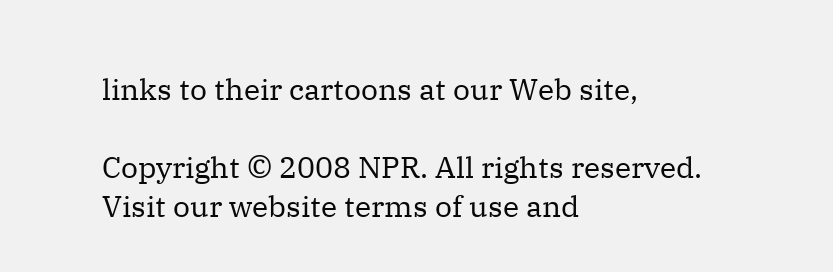links to their cartoons at our Web site,

Copyright © 2008 NPR. All rights reserved. Visit our website terms of use and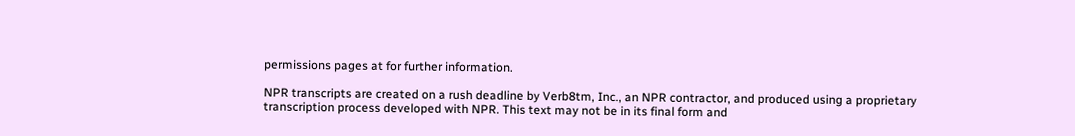permissions pages at for further information.

NPR transcripts are created on a rush deadline by Verb8tm, Inc., an NPR contractor, and produced using a proprietary transcription process developed with NPR. This text may not be in its final form and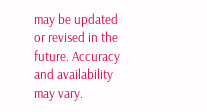may be updated or revised in the future. Accuracy and availability may vary.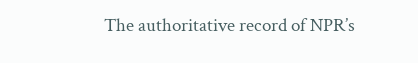The authoritative record of NPR’s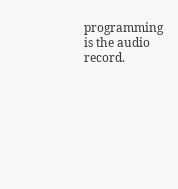programming is the audio record.